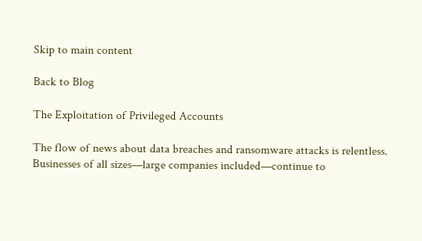Skip to main content

Back to Blog

The Exploitation of Privileged Accounts

The flow of news about data breaches and ransomware attacks is relentless. Businesses of all sizes—large companies included—continue to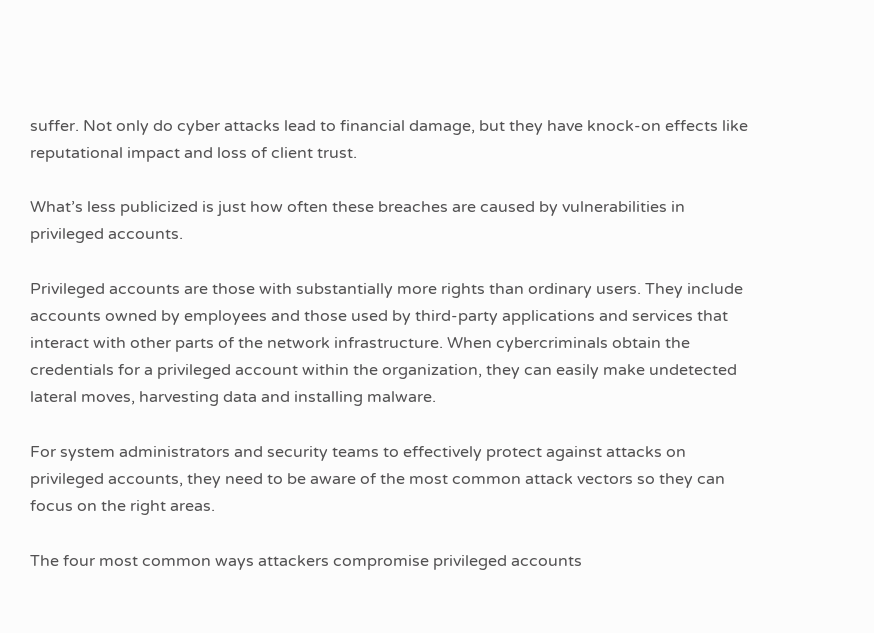suffer. Not only do cyber attacks lead to financial damage, but they have knock-on effects like reputational impact and loss of client trust.

What’s less publicized is just how often these breaches are caused by vulnerabilities in privileged accounts.

Privileged accounts are those with substantially more rights than ordinary users. They include accounts owned by employees and those used by third-party applications and services that interact with other parts of the network infrastructure. When cybercriminals obtain the credentials for a privileged account within the organization, they can easily make undetected lateral moves, harvesting data and installing malware.

For system administrators and security teams to effectively protect against attacks on privileged accounts, they need to be aware of the most common attack vectors so they can focus on the right areas.

The four most common ways attackers compromise privileged accounts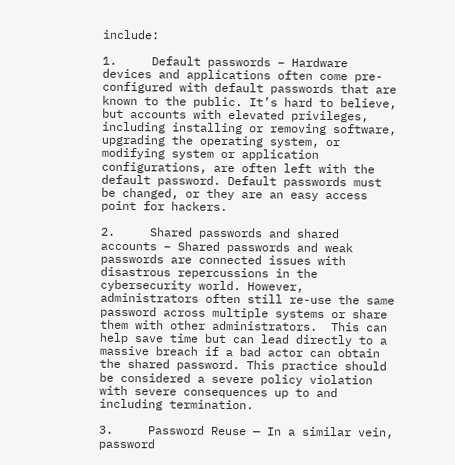include:

1.     Default passwords – Hardware devices and applications often come pre-configured with default passwords that are known to the public. It’s hard to believe, but accounts with elevated privileges, including installing or removing software, upgrading the operating system, or modifying system or application configurations, are often left with the default password. Default passwords must be changed, or they are an easy access point for hackers.

2.     Shared passwords and shared accounts – Shared passwords and weak passwords are connected issues with disastrous repercussions in the cybersecurity world. However, administrators often still re-use the same password across multiple systems or share them with other administrators.  This can help save time but can lead directly to a massive breach if a bad actor can obtain the shared password. This practice should be considered a severe policy violation with severe consequences up to and including termination.

3.     Password Reuse — In a similar vein, password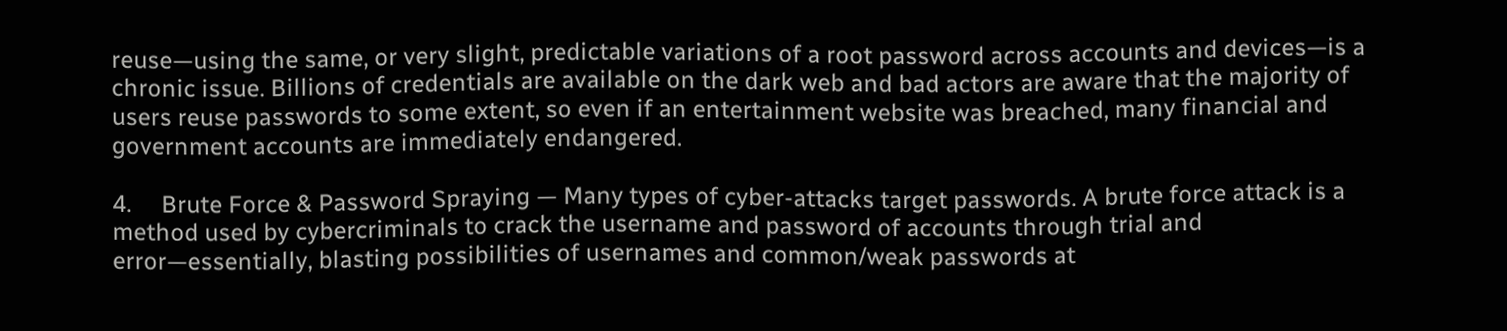reuse—using the same, or very slight, predictable variations of a root password across accounts and devices—is a chronic issue. Billions of credentials are available on the dark web and bad actors are aware that the majority of users reuse passwords to some extent, so even if an entertainment website was breached, many financial and government accounts are immediately endangered.

4.     Brute Force & Password Spraying — Many types of cyber-attacks target passwords. A brute force attack is a method used by cybercriminals to crack the username and password of accounts through trial and error—essentially, blasting possibilities of usernames and common/weak passwords at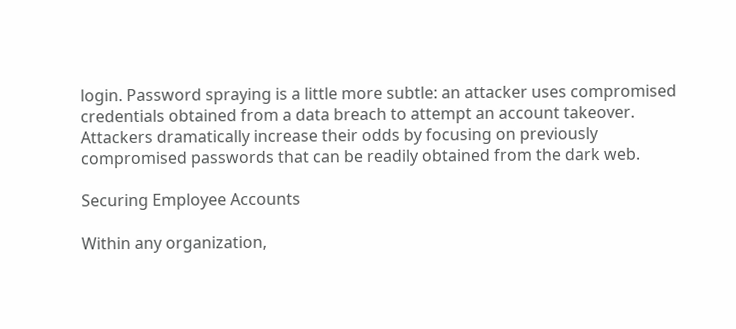login. Password spraying is a little more subtle: an attacker uses compromised credentials obtained from a data breach to attempt an account takeover.  Attackers dramatically increase their odds by focusing on previously compromised passwords that can be readily obtained from the dark web.

Securing Employee Accounts

Within any organization,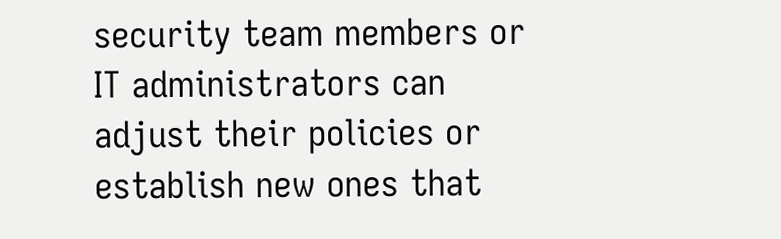security team members or IT administrators can adjust their policies or establish new ones that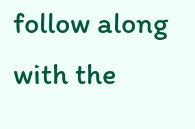follow along with the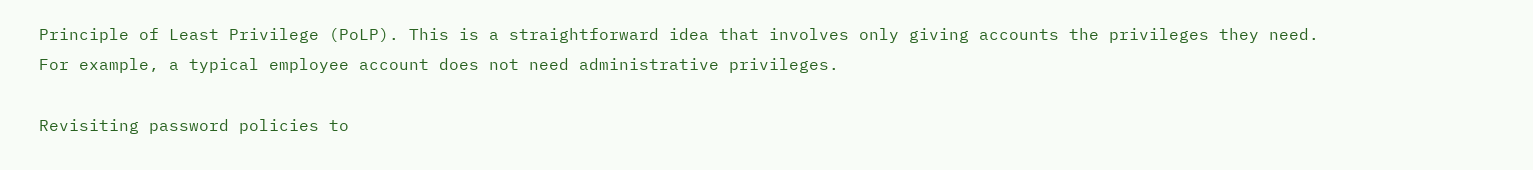Principle of Least Privilege (PoLP). This is a straightforward idea that involves only giving accounts the privileges they need. For example, a typical employee account does not need administrative privileges.

Revisiting password policies to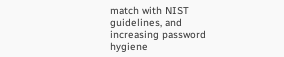match with NIST guidelines, and increasing password hygiene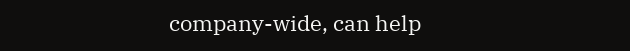company-wide, can help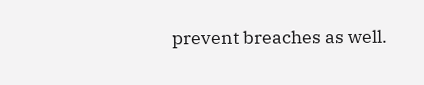prevent breaches as well.